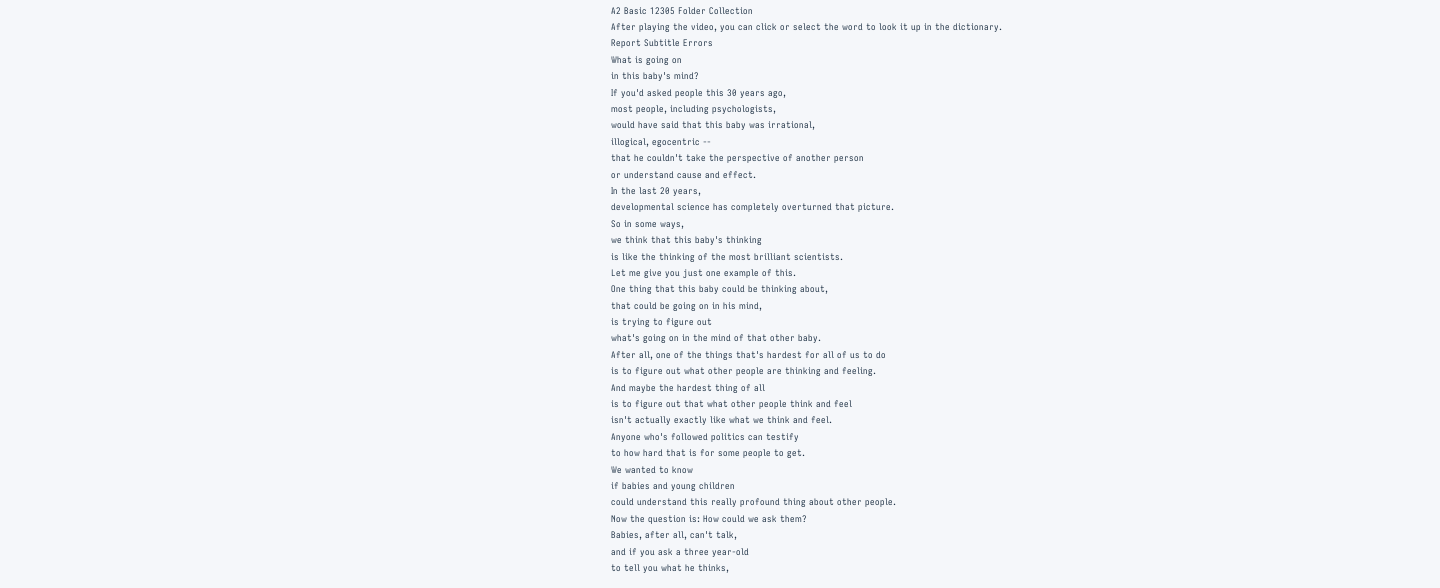A2 Basic 12305 Folder Collection
After playing the video, you can click or select the word to look it up in the dictionary.
Report Subtitle Errors
What is going on
in this baby's mind?
If you'd asked people this 30 years ago,
most people, including psychologists,
would have said that this baby was irrational,
illogical, egocentric --
that he couldn't take the perspective of another person
or understand cause and effect.
In the last 20 years,
developmental science has completely overturned that picture.
So in some ways,
we think that this baby's thinking
is like the thinking of the most brilliant scientists.
Let me give you just one example of this.
One thing that this baby could be thinking about,
that could be going on in his mind,
is trying to figure out
what's going on in the mind of that other baby.
After all, one of the things that's hardest for all of us to do
is to figure out what other people are thinking and feeling.
And maybe the hardest thing of all
is to figure out that what other people think and feel
isn't actually exactly like what we think and feel.
Anyone who's followed politics can testify
to how hard that is for some people to get.
We wanted to know
if babies and young children
could understand this really profound thing about other people.
Now the question is: How could we ask them?
Babies, after all, can't talk,
and if you ask a three year-old
to tell you what he thinks,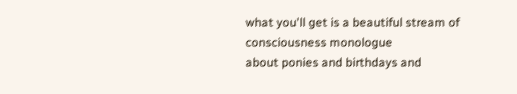what you'll get is a beautiful stream of consciousness monologue
about ponies and birthdays and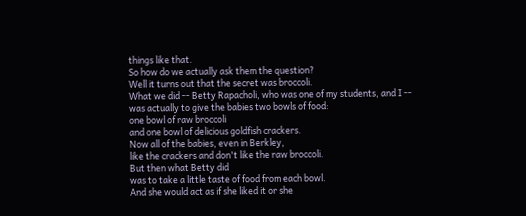things like that.
So how do we actually ask them the question?
Well it turns out that the secret was broccoli.
What we did -- Betty Rapacholi, who was one of my students, and I --
was actually to give the babies two bowls of food:
one bowl of raw broccoli
and one bowl of delicious goldfish crackers.
Now all of the babies, even in Berkley,
like the crackers and don't like the raw broccoli.
But then what Betty did
was to take a little taste of food from each bowl.
And she would act as if she liked it or she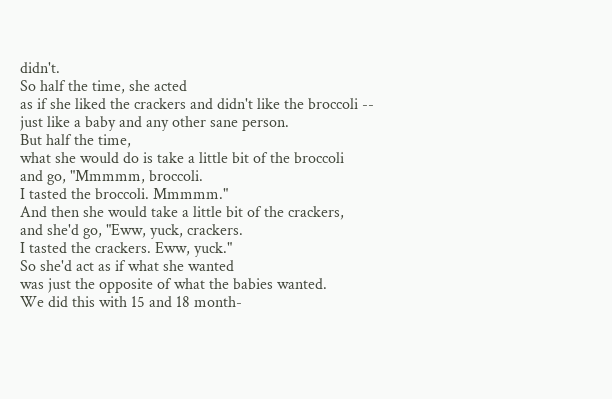didn't.
So half the time, she acted
as if she liked the crackers and didn't like the broccoli --
just like a baby and any other sane person.
But half the time,
what she would do is take a little bit of the broccoli
and go, "Mmmmm, broccoli.
I tasted the broccoli. Mmmmm."
And then she would take a little bit of the crackers,
and she'd go, "Eww, yuck, crackers.
I tasted the crackers. Eww, yuck."
So she'd act as if what she wanted
was just the opposite of what the babies wanted.
We did this with 15 and 18 month-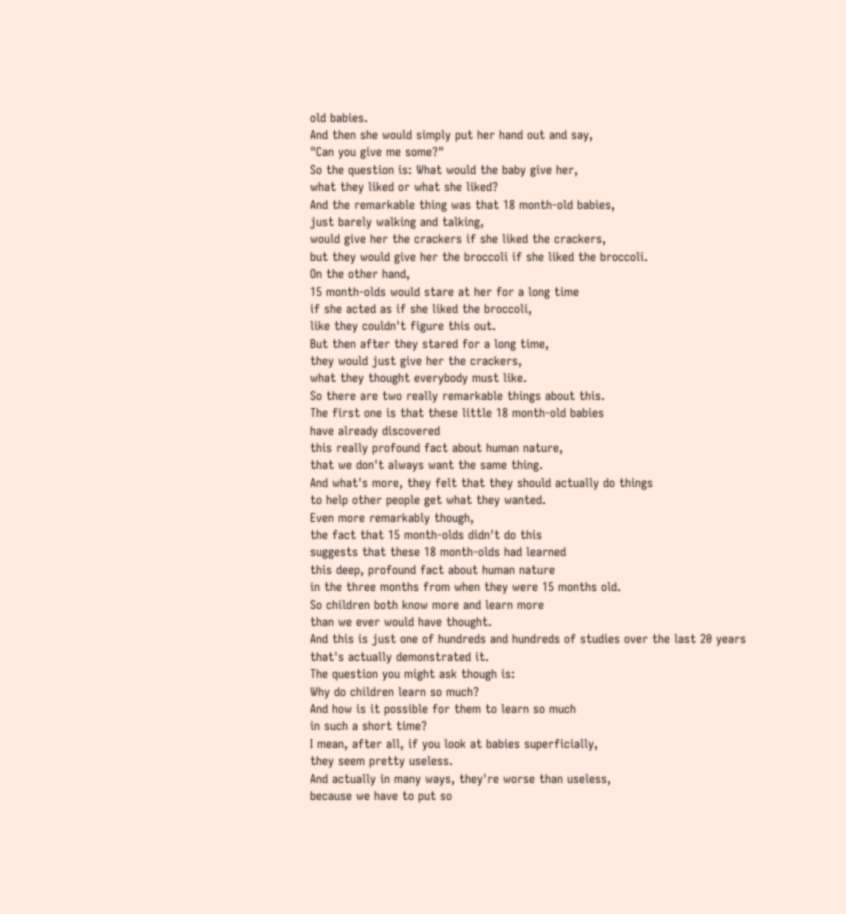old babies.
And then she would simply put her hand out and say,
"Can you give me some?"
So the question is: What would the baby give her,
what they liked or what she liked?
And the remarkable thing was that 18 month-old babies,
just barely walking and talking,
would give her the crackers if she liked the crackers,
but they would give her the broccoli if she liked the broccoli.
On the other hand,
15 month-olds would stare at her for a long time
if she acted as if she liked the broccoli,
like they couldn't figure this out.
But then after they stared for a long time,
they would just give her the crackers,
what they thought everybody must like.
So there are two really remarkable things about this.
The first one is that these little 18 month-old babies
have already discovered
this really profound fact about human nature,
that we don't always want the same thing.
And what's more, they felt that they should actually do things
to help other people get what they wanted.
Even more remarkably though,
the fact that 15 month-olds didn't do this
suggests that these 18 month-olds had learned
this deep, profound fact about human nature
in the three months from when they were 15 months old.
So children both know more and learn more
than we ever would have thought.
And this is just one of hundreds and hundreds of studies over the last 20 years
that's actually demonstrated it.
The question you might ask though is:
Why do children learn so much?
And how is it possible for them to learn so much
in such a short time?
I mean, after all, if you look at babies superficially,
they seem pretty useless.
And actually in many ways, they're worse than useless,
because we have to put so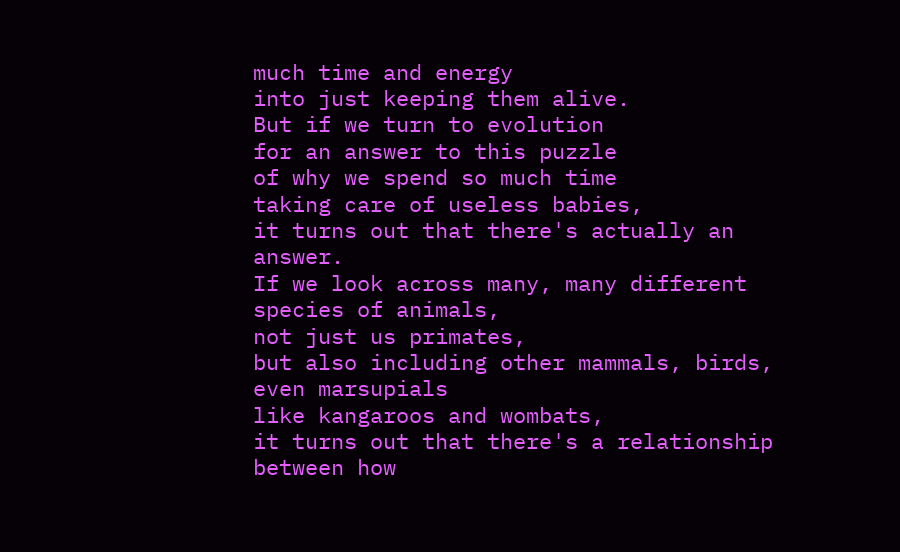much time and energy
into just keeping them alive.
But if we turn to evolution
for an answer to this puzzle
of why we spend so much time
taking care of useless babies,
it turns out that there's actually an answer.
If we look across many, many different species of animals,
not just us primates,
but also including other mammals, birds,
even marsupials
like kangaroos and wombats,
it turns out that there's a relationship
between how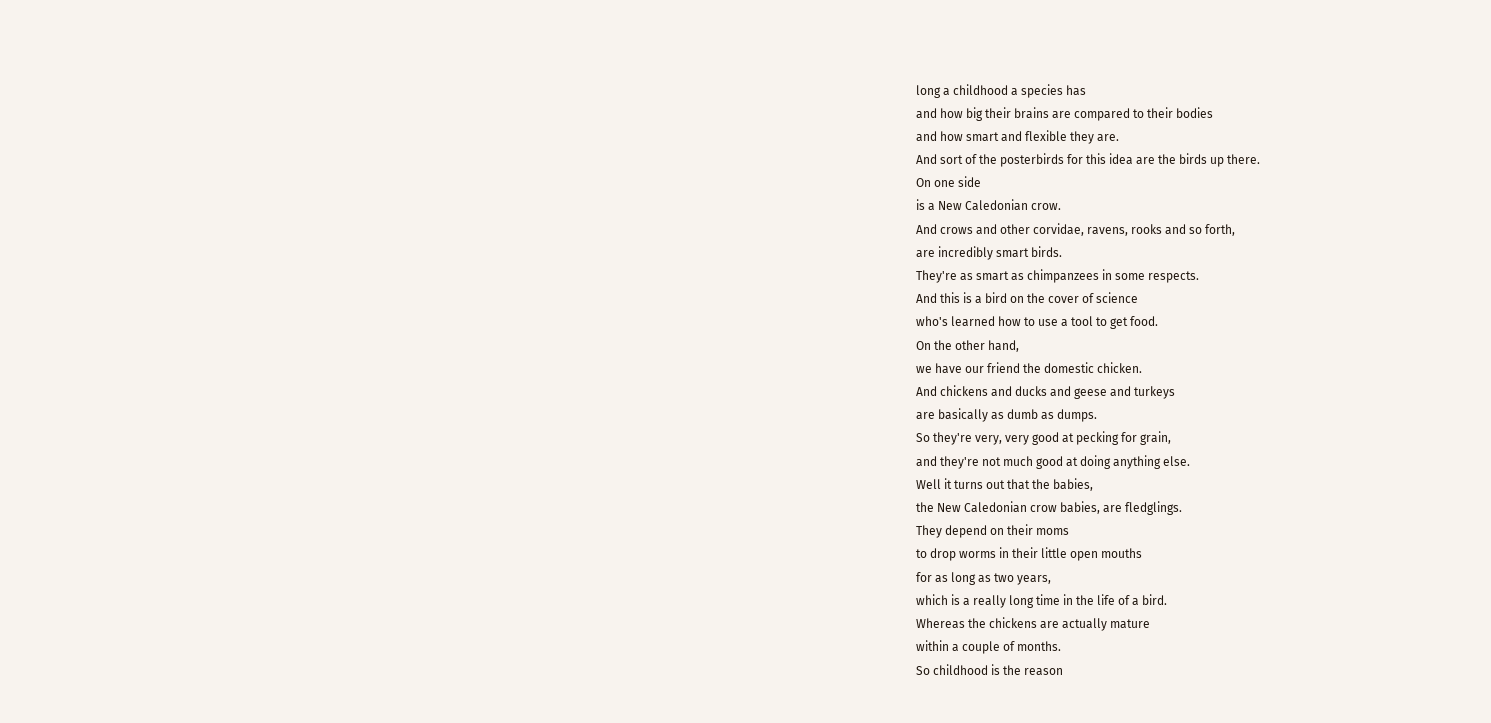long a childhood a species has
and how big their brains are compared to their bodies
and how smart and flexible they are.
And sort of the posterbirds for this idea are the birds up there.
On one side
is a New Caledonian crow.
And crows and other corvidae, ravens, rooks and so forth,
are incredibly smart birds.
They're as smart as chimpanzees in some respects.
And this is a bird on the cover of science
who's learned how to use a tool to get food.
On the other hand,
we have our friend the domestic chicken.
And chickens and ducks and geese and turkeys
are basically as dumb as dumps.
So they're very, very good at pecking for grain,
and they're not much good at doing anything else.
Well it turns out that the babies,
the New Caledonian crow babies, are fledglings.
They depend on their moms
to drop worms in their little open mouths
for as long as two years,
which is a really long time in the life of a bird.
Whereas the chickens are actually mature
within a couple of months.
So childhood is the reason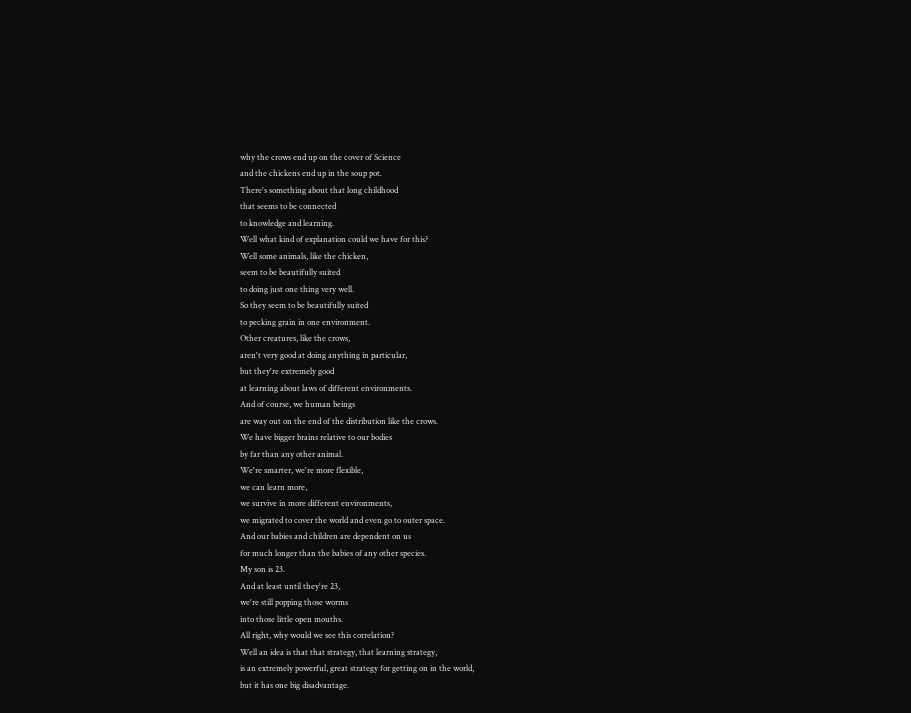why the crows end up on the cover of Science
and the chickens end up in the soup pot.
There's something about that long childhood
that seems to be connected
to knowledge and learning.
Well what kind of explanation could we have for this?
Well some animals, like the chicken,
seem to be beautifully suited
to doing just one thing very well.
So they seem to be beautifully suited
to pecking grain in one environment.
Other creatures, like the crows,
aren't very good at doing anything in particular,
but they're extremely good
at learning about laws of different environments.
And of course, we human beings
are way out on the end of the distribution like the crows.
We have bigger brains relative to our bodies
by far than any other animal.
We're smarter, we're more flexible,
we can learn more,
we survive in more different environments,
we migrated to cover the world and even go to outer space.
And our babies and children are dependent on us
for much longer than the babies of any other species.
My son is 23.
And at least until they're 23,
we're still popping those worms
into those little open mouths.
All right, why would we see this correlation?
Well an idea is that that strategy, that learning strategy,
is an extremely powerful, great strategy for getting on in the world,
but it has one big disadvantage.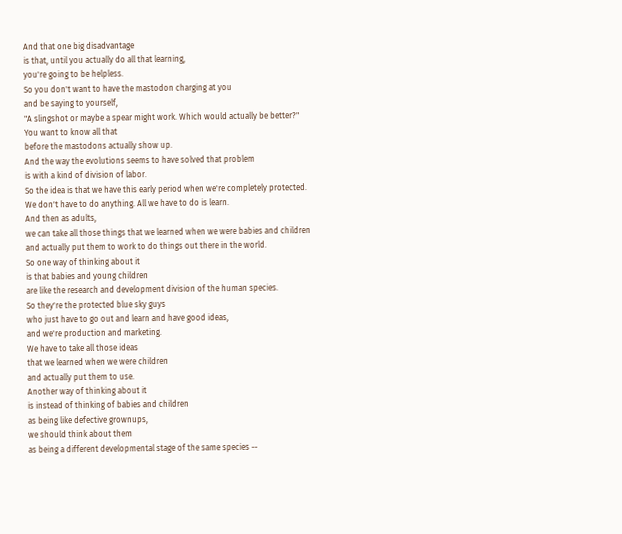And that one big disadvantage
is that, until you actually do all that learning,
you're going to be helpless.
So you don't want to have the mastodon charging at you
and be saying to yourself,
"A slingshot or maybe a spear might work. Which would actually be better?"
You want to know all that
before the mastodons actually show up.
And the way the evolutions seems to have solved that problem
is with a kind of division of labor.
So the idea is that we have this early period when we're completely protected.
We don't have to do anything. All we have to do is learn.
And then as adults,
we can take all those things that we learned when we were babies and children
and actually put them to work to do things out there in the world.
So one way of thinking about it
is that babies and young children
are like the research and development division of the human species.
So they're the protected blue sky guys
who just have to go out and learn and have good ideas,
and we're production and marketing.
We have to take all those ideas
that we learned when we were children
and actually put them to use.
Another way of thinking about it
is instead of thinking of babies and children
as being like defective grownups,
we should think about them
as being a different developmental stage of the same species --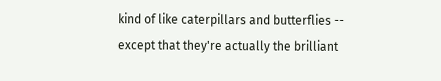kind of like caterpillars and butterflies --
except that they're actually the brilliant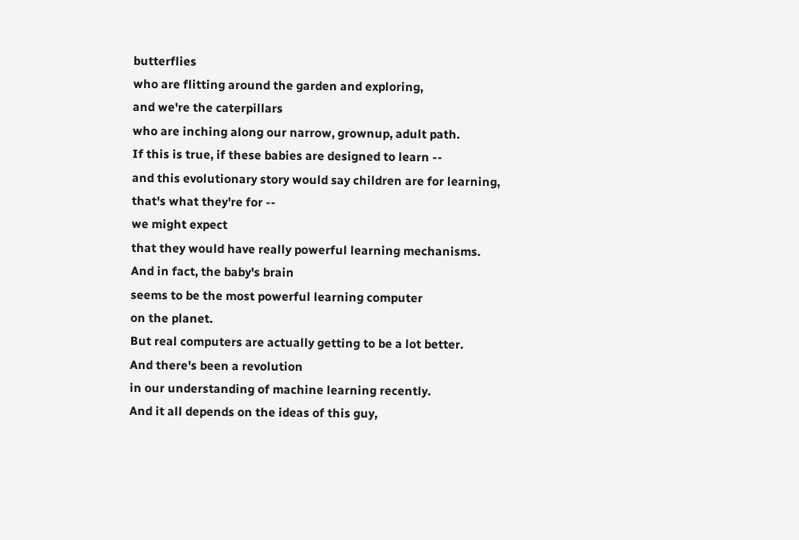butterflies
who are flitting around the garden and exploring,
and we're the caterpillars
who are inching along our narrow, grownup, adult path.
If this is true, if these babies are designed to learn --
and this evolutionary story would say children are for learning,
that's what they're for --
we might expect
that they would have really powerful learning mechanisms.
And in fact, the baby's brain
seems to be the most powerful learning computer
on the planet.
But real computers are actually getting to be a lot better.
And there's been a revolution
in our understanding of machine learning recently.
And it all depends on the ideas of this guy,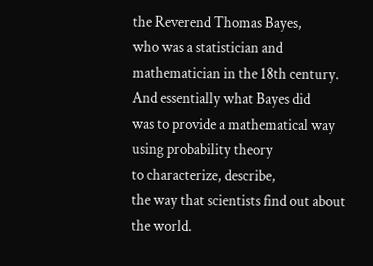the Reverend Thomas Bayes,
who was a statistician and mathematician in the 18th century.
And essentially what Bayes did
was to provide a mathematical way
using probability theory
to characterize, describe,
the way that scientists find out about the world.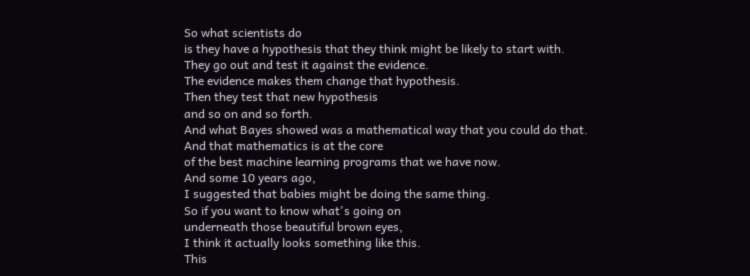So what scientists do
is they have a hypothesis that they think might be likely to start with.
They go out and test it against the evidence.
The evidence makes them change that hypothesis.
Then they test that new hypothesis
and so on and so forth.
And what Bayes showed was a mathematical way that you could do that.
And that mathematics is at the core
of the best machine learning programs that we have now.
And some 10 years ago,
I suggested that babies might be doing the same thing.
So if you want to know what's going on
underneath those beautiful brown eyes,
I think it actually looks something like this.
This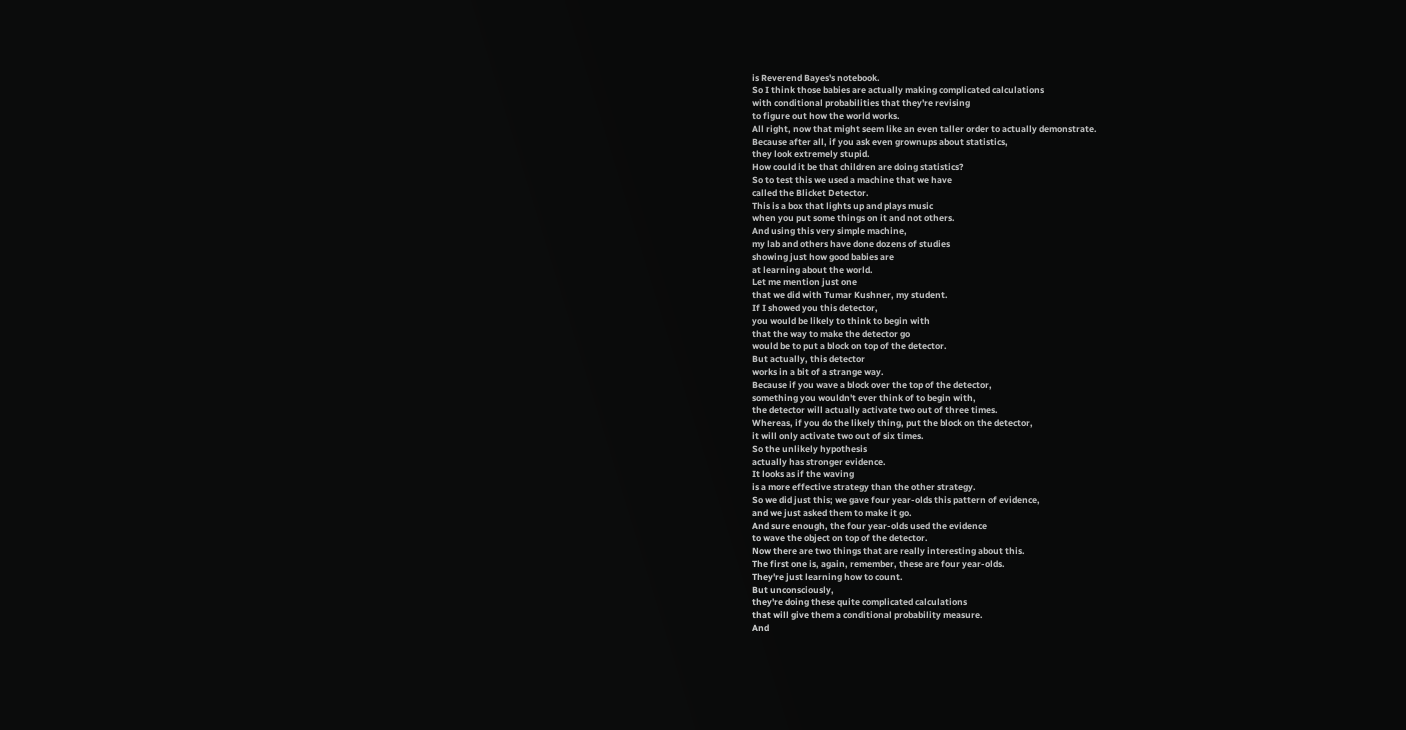is Reverend Bayes's notebook.
So I think those babies are actually making complicated calculations
with conditional probabilities that they're revising
to figure out how the world works.
All right, now that might seem like an even taller order to actually demonstrate.
Because after all, if you ask even grownups about statistics,
they look extremely stupid.
How could it be that children are doing statistics?
So to test this we used a machine that we have
called the Blicket Detector.
This is a box that lights up and plays music
when you put some things on it and not others.
And using this very simple machine,
my lab and others have done dozens of studies
showing just how good babies are
at learning about the world.
Let me mention just one
that we did with Tumar Kushner, my student.
If I showed you this detector,
you would be likely to think to begin with
that the way to make the detector go
would be to put a block on top of the detector.
But actually, this detector
works in a bit of a strange way.
Because if you wave a block over the top of the detector,
something you wouldn't ever think of to begin with,
the detector will actually activate two out of three times.
Whereas, if you do the likely thing, put the block on the detector,
it will only activate two out of six times.
So the unlikely hypothesis
actually has stronger evidence.
It looks as if the waving
is a more effective strategy than the other strategy.
So we did just this; we gave four year-olds this pattern of evidence,
and we just asked them to make it go.
And sure enough, the four year-olds used the evidence
to wave the object on top of the detector.
Now there are two things that are really interesting about this.
The first one is, again, remember, these are four year-olds.
They're just learning how to count.
But unconsciously,
they're doing these quite complicated calculations
that will give them a conditional probability measure.
And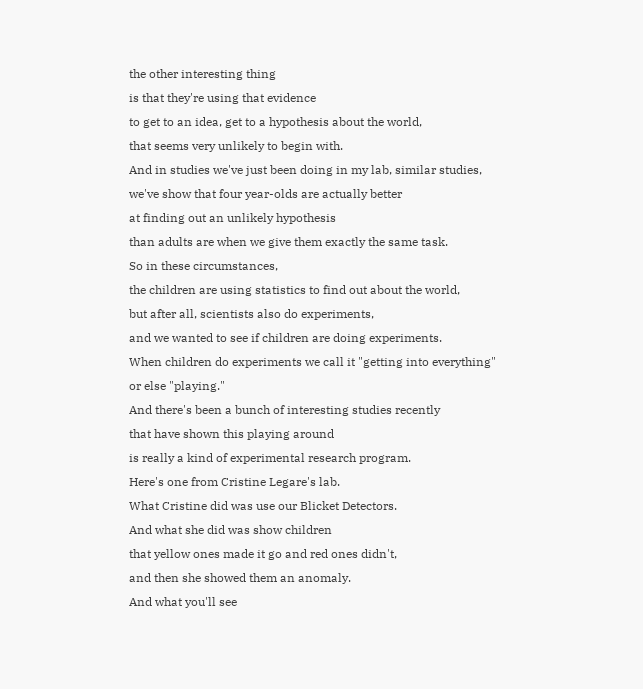the other interesting thing
is that they're using that evidence
to get to an idea, get to a hypothesis about the world,
that seems very unlikely to begin with.
And in studies we've just been doing in my lab, similar studies,
we've show that four year-olds are actually better
at finding out an unlikely hypothesis
than adults are when we give them exactly the same task.
So in these circumstances,
the children are using statistics to find out about the world,
but after all, scientists also do experiments,
and we wanted to see if children are doing experiments.
When children do experiments we call it "getting into everything"
or else "playing."
And there's been a bunch of interesting studies recently
that have shown this playing around
is really a kind of experimental research program.
Here's one from Cristine Legare's lab.
What Cristine did was use our Blicket Detectors.
And what she did was show children
that yellow ones made it go and red ones didn't,
and then she showed them an anomaly.
And what you'll see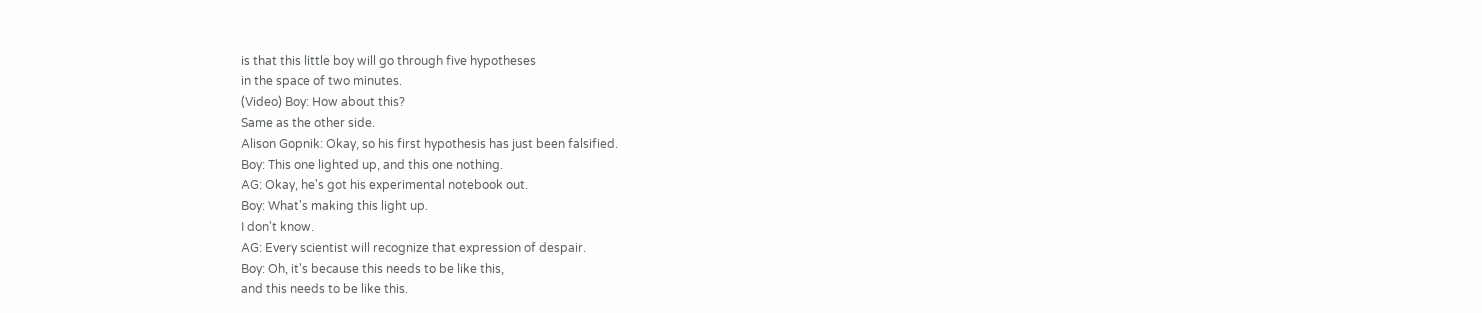is that this little boy will go through five hypotheses
in the space of two minutes.
(Video) Boy: How about this?
Same as the other side.
Alison Gopnik: Okay, so his first hypothesis has just been falsified.
Boy: This one lighted up, and this one nothing.
AG: Okay, he's got his experimental notebook out.
Boy: What's making this light up.
I don't know.
AG: Every scientist will recognize that expression of despair.
Boy: Oh, it's because this needs to be like this,
and this needs to be like this.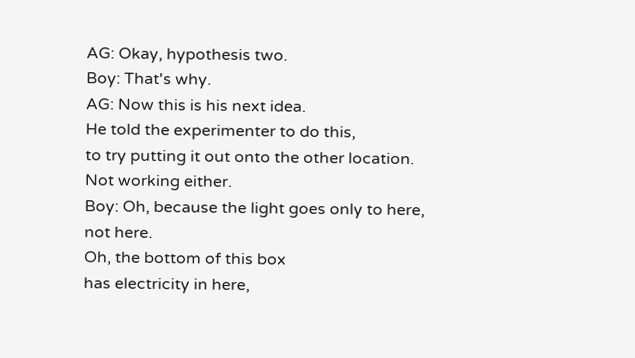AG: Okay, hypothesis two.
Boy: That's why.
AG: Now this is his next idea.
He told the experimenter to do this,
to try putting it out onto the other location.
Not working either.
Boy: Oh, because the light goes only to here,
not here.
Oh, the bottom of this box
has electricity in here,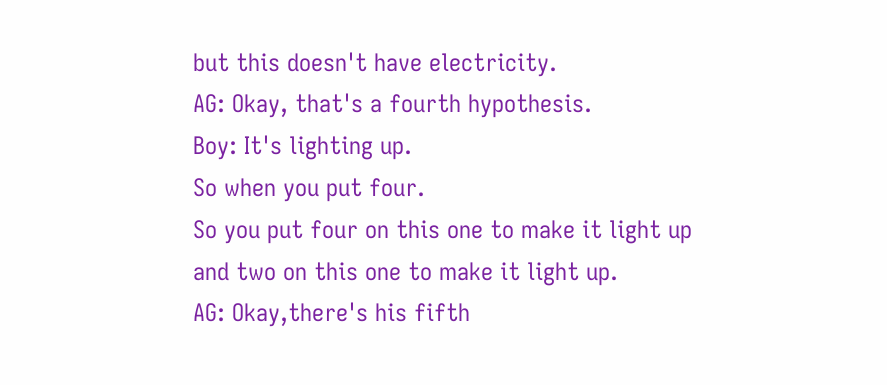but this doesn't have electricity.
AG: Okay, that's a fourth hypothesis.
Boy: It's lighting up.
So when you put four.
So you put four on this one to make it light up
and two on this one to make it light up.
AG: Okay,there's his fifth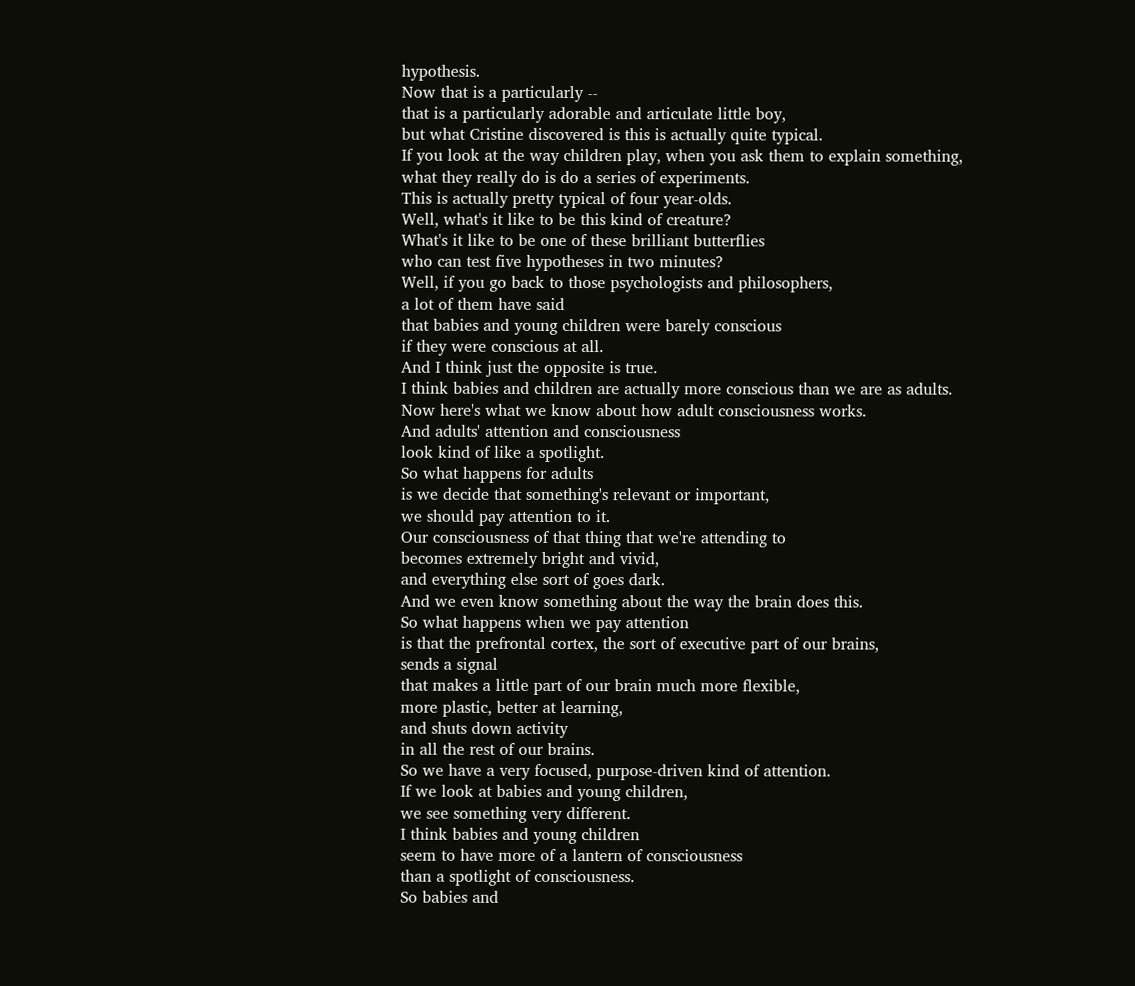hypothesis.
Now that is a particularly --
that is a particularly adorable and articulate little boy,
but what Cristine discovered is this is actually quite typical.
If you look at the way children play, when you ask them to explain something,
what they really do is do a series of experiments.
This is actually pretty typical of four year-olds.
Well, what's it like to be this kind of creature?
What's it like to be one of these brilliant butterflies
who can test five hypotheses in two minutes?
Well, if you go back to those psychologists and philosophers,
a lot of them have said
that babies and young children were barely conscious
if they were conscious at all.
And I think just the opposite is true.
I think babies and children are actually more conscious than we are as adults.
Now here's what we know about how adult consciousness works.
And adults' attention and consciousness
look kind of like a spotlight.
So what happens for adults
is we decide that something's relevant or important,
we should pay attention to it.
Our consciousness of that thing that we're attending to
becomes extremely bright and vivid,
and everything else sort of goes dark.
And we even know something about the way the brain does this.
So what happens when we pay attention
is that the prefrontal cortex, the sort of executive part of our brains,
sends a signal
that makes a little part of our brain much more flexible,
more plastic, better at learning,
and shuts down activity
in all the rest of our brains.
So we have a very focused, purpose-driven kind of attention.
If we look at babies and young children,
we see something very different.
I think babies and young children
seem to have more of a lantern of consciousness
than a spotlight of consciousness.
So babies and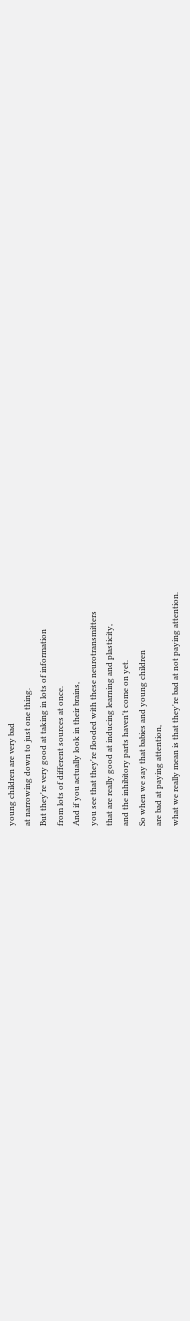young children are very bad
at narrowing down to just one thing.
But they're very good at taking in lots of information
from lots of different sources at once.
And if you actually look in their brains,
you see that they're flooded with these neurotransmitters
that are really good at inducing learning and plasticity,
and the inhibitory parts haven't come on yet.
So when we say that babies and young children
are bad at paying attention,
what we really mean is that they're bad at not paying attention.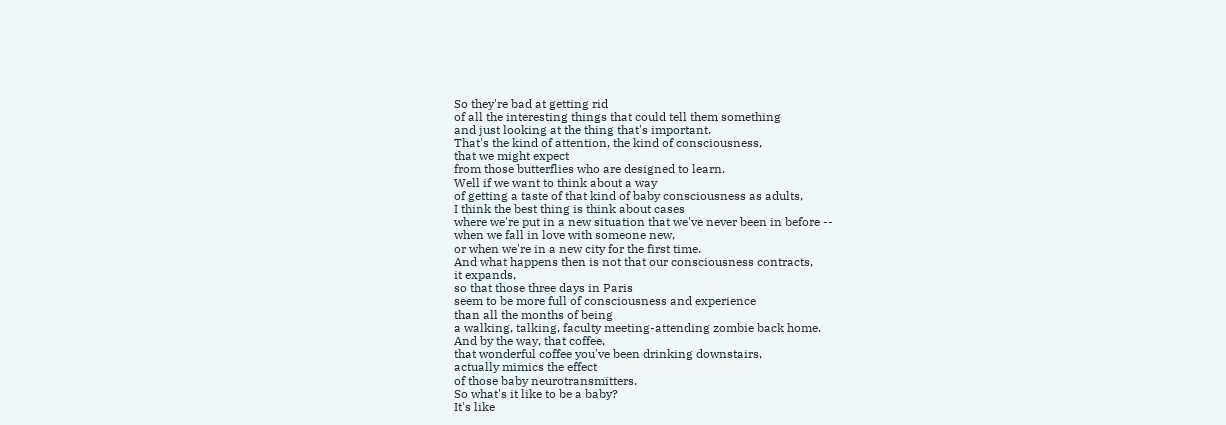So they're bad at getting rid
of all the interesting things that could tell them something
and just looking at the thing that's important.
That's the kind of attention, the kind of consciousness,
that we might expect
from those butterflies who are designed to learn.
Well if we want to think about a way
of getting a taste of that kind of baby consciousness as adults,
I think the best thing is think about cases
where we're put in a new situation that we've never been in before --
when we fall in love with someone new,
or when we're in a new city for the first time.
And what happens then is not that our consciousness contracts,
it expands,
so that those three days in Paris
seem to be more full of consciousness and experience
than all the months of being
a walking, talking, faculty meeting-attending zombie back home.
And by the way, that coffee,
that wonderful coffee you've been drinking downstairs,
actually mimics the effect
of those baby neurotransmitters.
So what's it like to be a baby?
It's like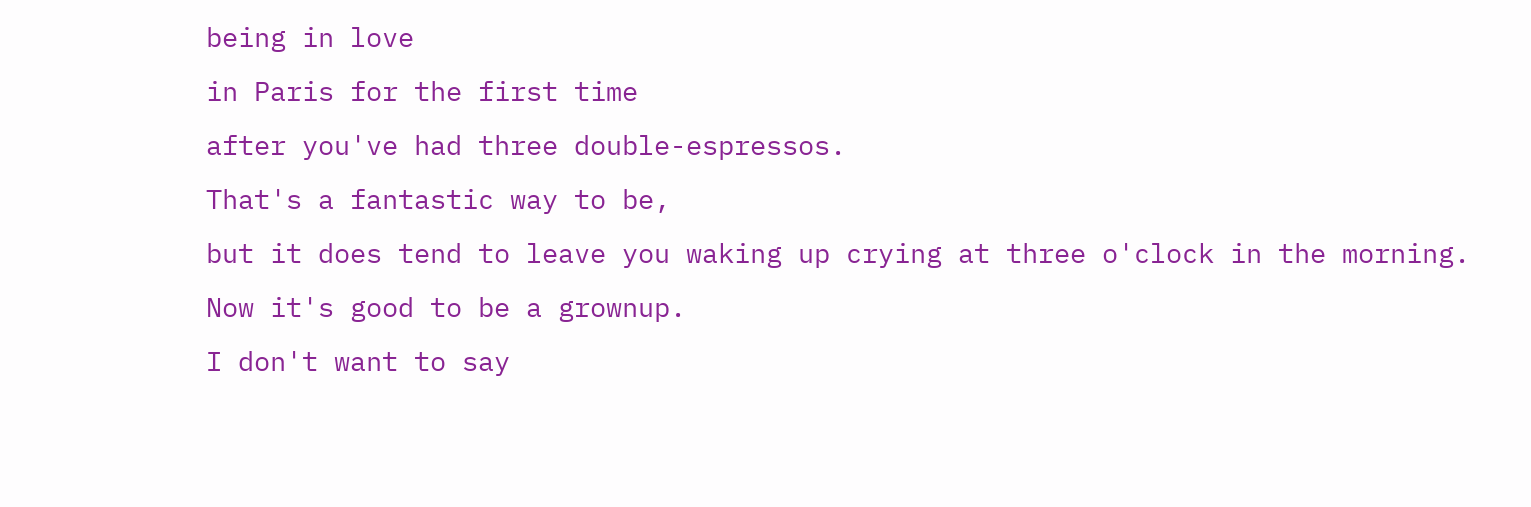being in love
in Paris for the first time
after you've had three double-espressos.
That's a fantastic way to be,
but it does tend to leave you waking up crying at three o'clock in the morning.
Now it's good to be a grownup.
I don't want to say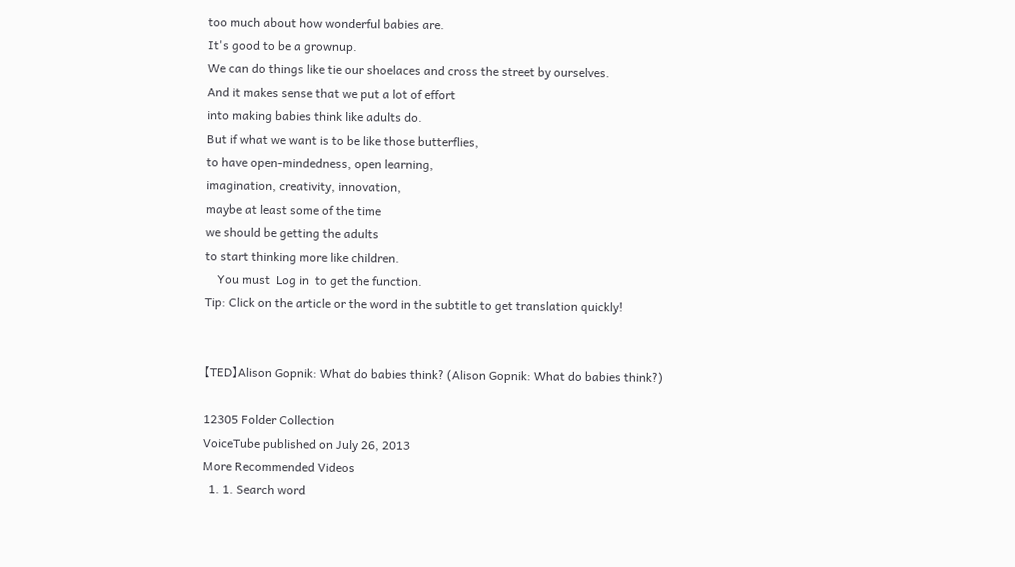too much about how wonderful babies are.
It's good to be a grownup.
We can do things like tie our shoelaces and cross the street by ourselves.
And it makes sense that we put a lot of effort
into making babies think like adults do.
But if what we want is to be like those butterflies,
to have open-mindedness, open learning,
imagination, creativity, innovation,
maybe at least some of the time
we should be getting the adults
to start thinking more like children.
    You must  Log in  to get the function.
Tip: Click on the article or the word in the subtitle to get translation quickly!


【TED】Alison Gopnik: What do babies think? (Alison Gopnik: What do babies think?)

12305 Folder Collection
VoiceTube published on July 26, 2013
More Recommended Videos
  1. 1. Search word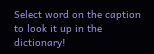Select word on the caption to look it up in the dictionary!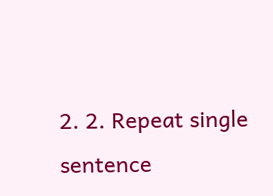2. 2. Repeat single sentence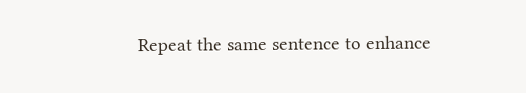Repeat the same sentence to enhance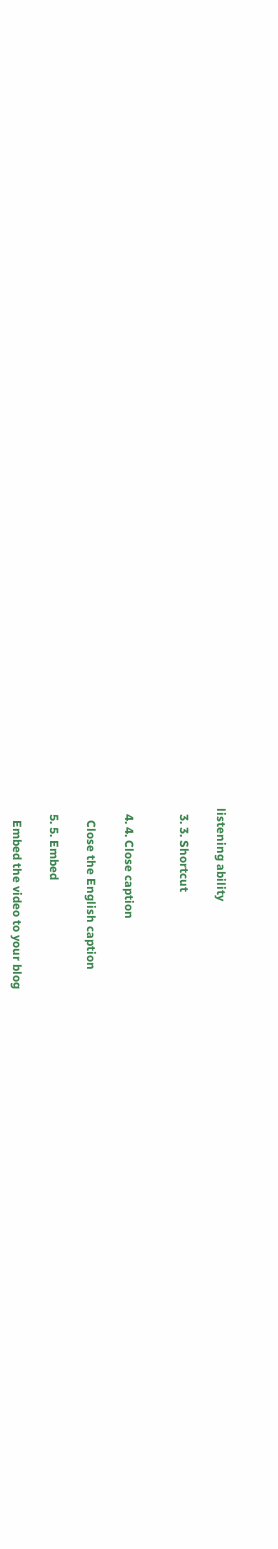listening ability

  3. 3. Shortcut


  4. 4. Close caption

    Close the English caption

  5. 5. Embed

    Embed the video to your blog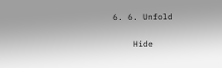6. 6. Unfold

    Hide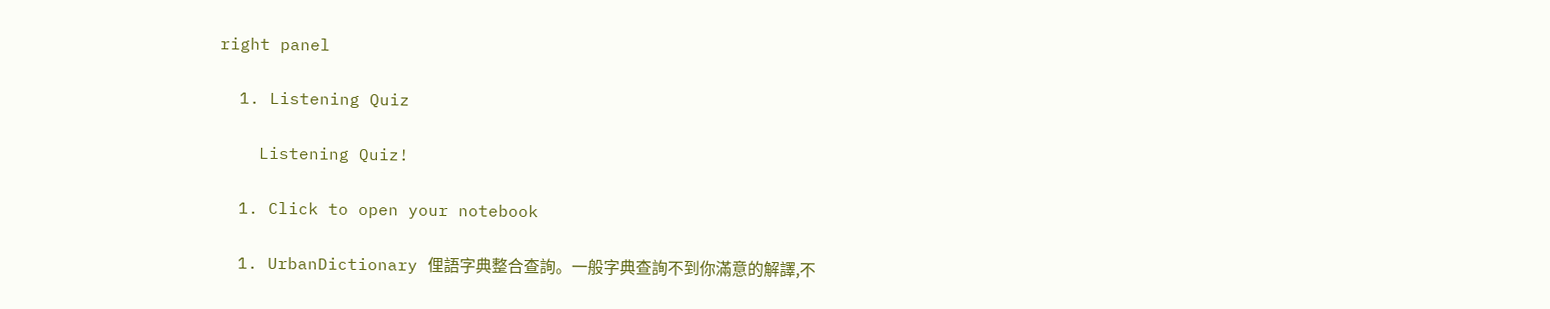right panel

  1. Listening Quiz

    Listening Quiz!

  1. Click to open your notebook

  1. UrbanDictionary 俚語字典整合查詢。一般字典查詢不到你滿意的解譯,不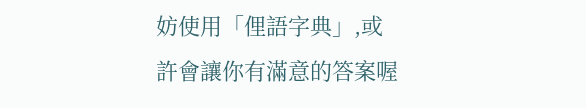妨使用「俚語字典」,或許會讓你有滿意的答案喔